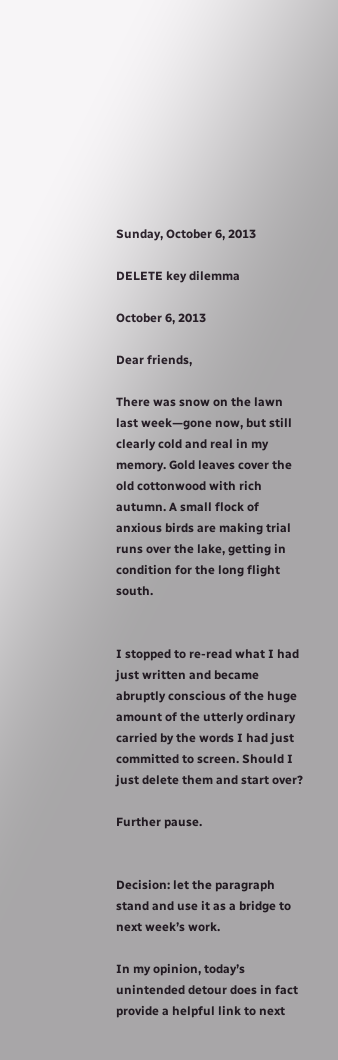Sunday, October 6, 2013

DELETE key dilemma

October 6, 2013

Dear friends,

There was snow on the lawn last week—gone now, but still clearly cold and real in my memory. Gold leaves cover the old cottonwood with rich autumn. A small flock of anxious birds are making trial runs over the lake, getting in condition for the long flight south.


I stopped to re-read what I had just written and became abruptly conscious of the huge amount of the utterly ordinary carried by the words I had just committed to screen. Should I just delete them and start over?

Further pause.


Decision: let the paragraph stand and use it as a bridge to next week’s work.

In my opinion, today’s unintended detour does in fact provide a helpful link to next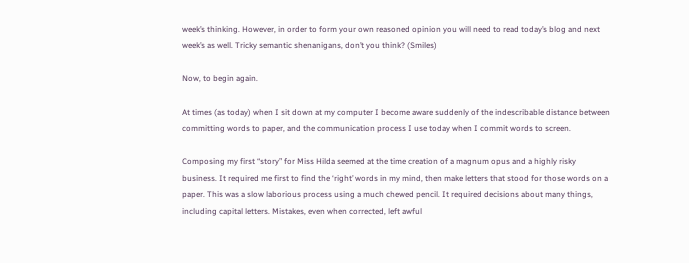week’s thinking. However, in order to form your own reasoned opinion you will need to read today’s blog and next week’s as well. Tricky semantic shenanigans, don’t you think? (Smiles)

Now, to begin again.

At times (as today) when I sit down at my computer I become aware suddenly of the indescribable distance between committing words to paper, and the communication process I use today when I commit words to screen.

Composing my first “story” for Miss Hilda seemed at the time creation of a magnum opus and a highly risky business. It required me first to find the ‘right’ words in my mind, then make letters that stood for those words on a paper. This was a slow laborious process using a much chewed pencil. It required decisions about many things, including capital letters. Mistakes, even when corrected, left awful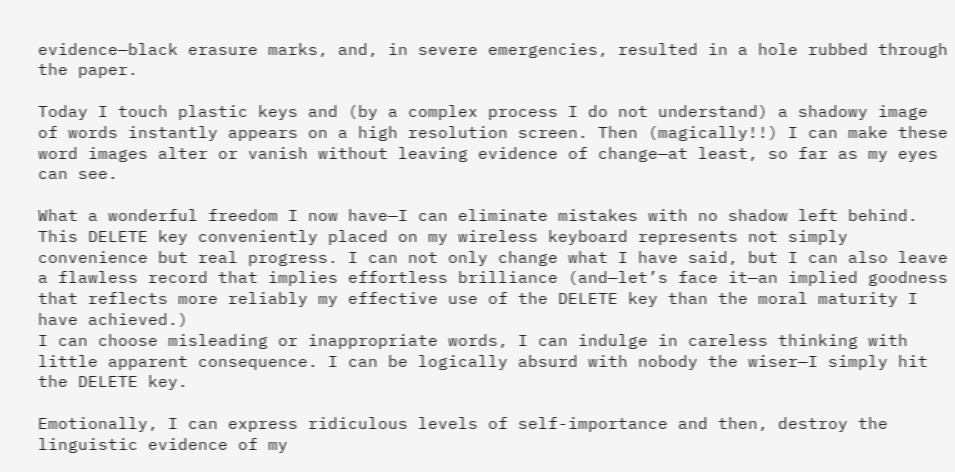evidence—black erasure marks, and, in severe emergencies, resulted in a hole rubbed through the paper.

Today I touch plastic keys and (by a complex process I do not understand) a shadowy image of words instantly appears on a high resolution screen. Then (magically!!) I can make these word images alter or vanish without leaving evidence of change—at least, so far as my eyes can see.

What a wonderful freedom I now have—I can eliminate mistakes with no shadow left behind. This DELETE key conveniently placed on my wireless keyboard represents not simply convenience but real progress. I can not only change what I have said, but I can also leave a flawless record that implies effortless brilliance (and—let’s face it—an implied goodness that reflects more reliably my effective use of the DELETE key than the moral maturity I have achieved.)
I can choose misleading or inappropriate words, I can indulge in careless thinking with little apparent consequence. I can be logically absurd with nobody the wiser—I simply hit the DELETE key.

Emotionally, I can express ridiculous levels of self-importance and then, destroy the linguistic evidence of my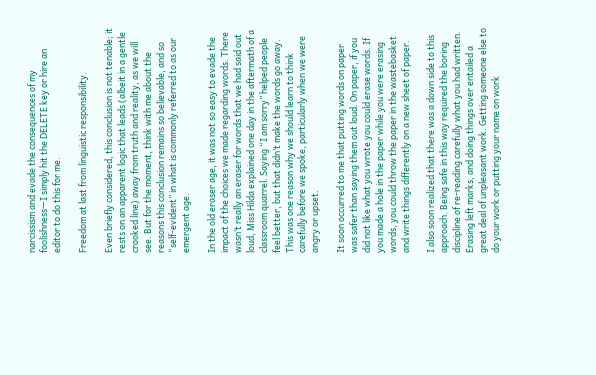narcissism and evade the consequences of my foolishness—I simply hit the DELETE key or hire an editor to do this for me.

Freedom at last from linguistic responsibility.

Even briefly considered, this conclusion is not tenable; it rests on an apparent logic that leads (albeit in a gentle crooked line) away from truth and reality, as we will see. But for the moment, think with me about the reasons this conclusion remains so believable, and so “self-evident” in what is commonly referred to as our emergent age.

In the old eraser age, it was not so easy to evade the impact of the choices we made regarding words. There wasn’t really an eraser for words that we had said out loud, Miss Hilda explained one day in the aftermath of a classroom quarrel. Saying “I am sorry” helped people feel better, but that didn’t make the words go away. This was one reason why we should learn to think carefully before we spoke, particularly when we were angry or upset.

It soon occurred to me that putting words on paper was safer than saying them out loud. On paper, if you did not like what you wrote you could erase words. If you made a hole in the paper while you were erasing words, you could throw the paper in the wastebasket and write things differently on a new sheet of paper.

I also soon realized that there was a down side to this approach. Being safe in this way required the boring discipline of re-reading carefully what you had written. Erasing left marks, and doing things over entailed a great deal of unpleasant work. Getting someone else to do your work or putting your name on work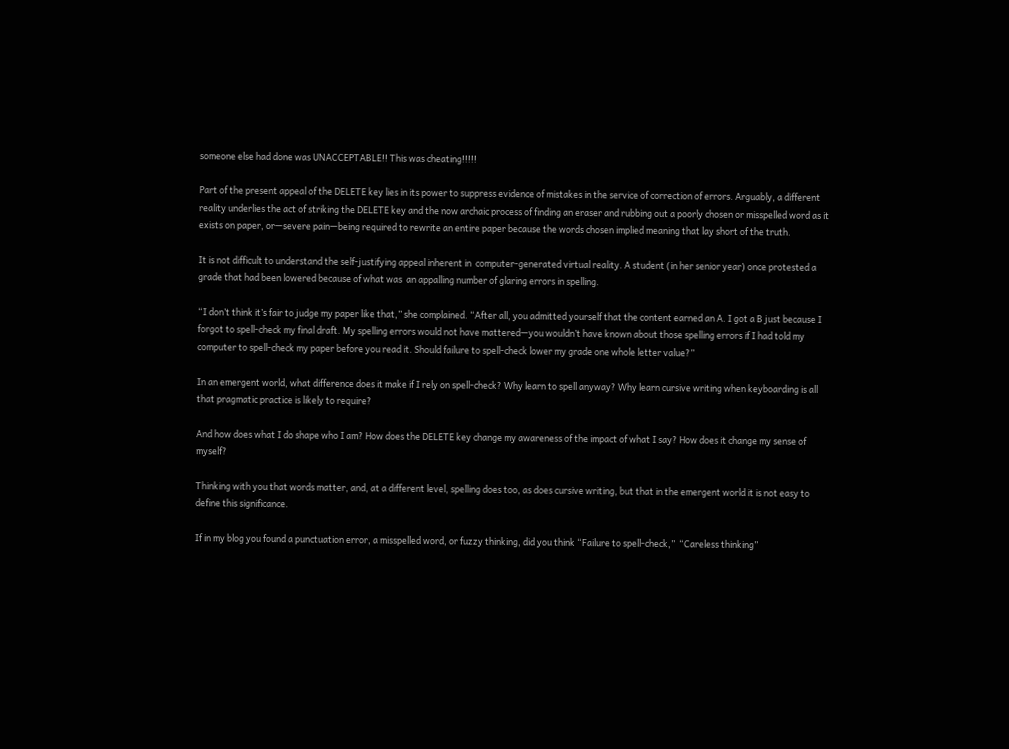someone else had done was UNACCEPTABLE!! This was cheating!!!!!

Part of the present appeal of the DELETE key lies in its power to suppress evidence of mistakes in the service of correction of errors. Arguably, a different reality underlies the act of striking the DELETE key and the now archaic process of finding an eraser and rubbing out a poorly chosen or misspelled word as it exists on paper, or—severe pain—being required to rewrite an entire paper because the words chosen implied meaning that lay short of the truth.

It is not difficult to understand the self-justifying appeal inherent in  computer-generated virtual reality. A student (in her senior year) once protested a grade that had been lowered because of what was  an appalling number of glaring errors in spelling.

“I don’t think it’s fair to judge my paper like that,” she complained. “After all, you admitted yourself that the content earned an A. I got a B just because I forgot to spell-check my final draft. My spelling errors would not have mattered—you wouldn’t have known about those spelling errors if I had told my computer to spell-check my paper before you read it. Should failure to spell-check lower my grade one whole letter value?”

In an emergent world, what difference does it make if I rely on spell-check? Why learn to spell anyway? Why learn cursive writing when keyboarding is all that pragmatic practice is likely to require?

And how does what I do shape who I am? How does the DELETE key change my awareness of the impact of what I say? How does it change my sense of myself?

Thinking with you that words matter, and, at a different level, spelling does too, as does cursive writing, but that in the emergent world it is not easy to define this significance.

If in my blog you found a punctuation error, a misspelled word, or fuzzy thinking, did you think “Failure to spell-check,”  “Careless thinking”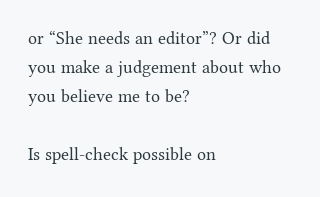or “She needs an editor”? Or did you make a judgement about who you believe me to be?

Is spell-check possible on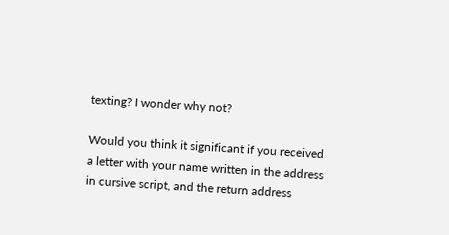texting? I wonder why not?

Would you think it significant if you received a letter with your name written in the address in cursive script, and the return address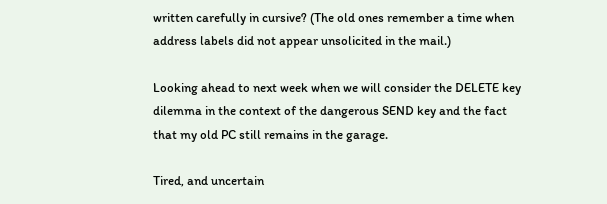written carefully in cursive? (The old ones remember a time when address labels did not appear unsolicited in the mail.)

Looking ahead to next week when we will consider the DELETE key dilemma in the context of the dangerous SEND key and the fact that my old PC still remains in the garage.

Tired, and uncertain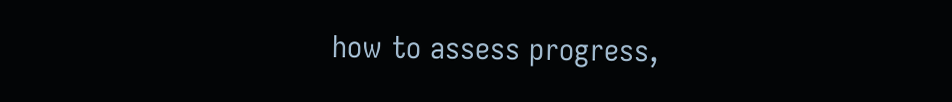how to assess progress,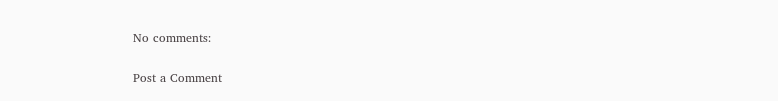No comments:

Post a Comment